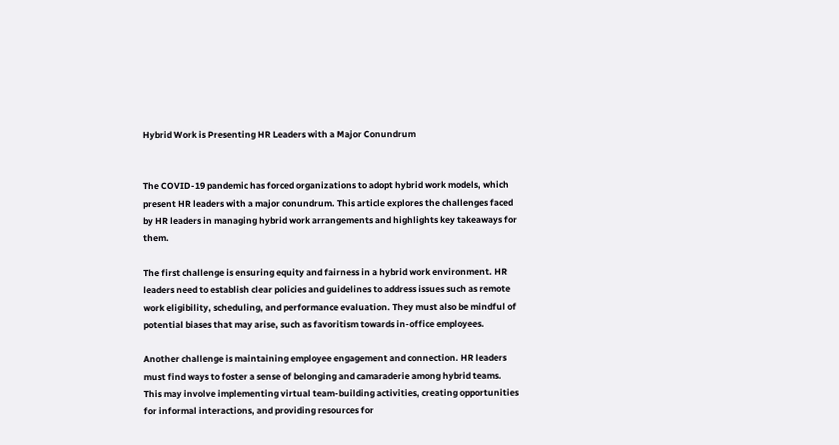Hybrid Work is Presenting HR Leaders with a Major Conundrum


The COVID-19 pandemic has forced organizations to adopt hybrid work models, which present HR leaders with a major conundrum. This article explores the challenges faced by HR leaders in managing hybrid work arrangements and highlights key takeaways for them.

The first challenge is ensuring equity and fairness in a hybrid work environment. HR leaders need to establish clear policies and guidelines to address issues such as remote work eligibility, scheduling, and performance evaluation. They must also be mindful of potential biases that may arise, such as favoritism towards in-office employees.

Another challenge is maintaining employee engagement and connection. HR leaders must find ways to foster a sense of belonging and camaraderie among hybrid teams. This may involve implementing virtual team-building activities, creating opportunities for informal interactions, and providing resources for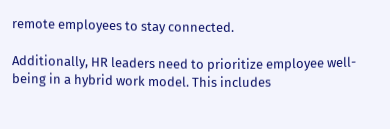remote employees to stay connected.

Additionally, HR leaders need to prioritize employee well-being in a hybrid work model. This includes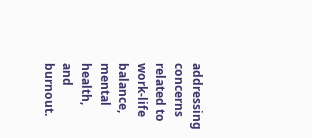addressing concerns related to work-life balance, mental health, and burnout.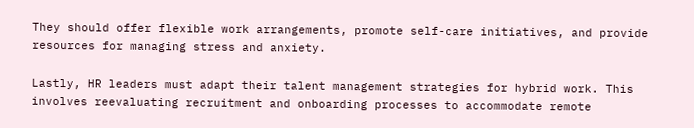They should offer flexible work arrangements, promote self-care initiatives, and provide resources for managing stress and anxiety.

Lastly, HR leaders must adapt their talent management strategies for hybrid work. This involves reevaluating recruitment and onboarding processes to accommodate remote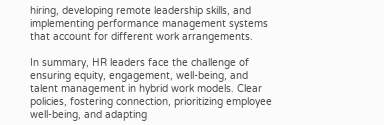hiring, developing remote leadership skills, and implementing performance management systems that account for different work arrangements.

In summary, HR leaders face the challenge of ensuring equity, engagement, well-being, and talent management in hybrid work models. Clear policies, fostering connection, prioritizing employee well-being, and adapting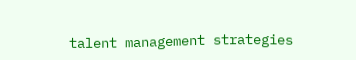talent management strategies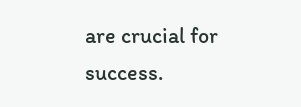are crucial for success.